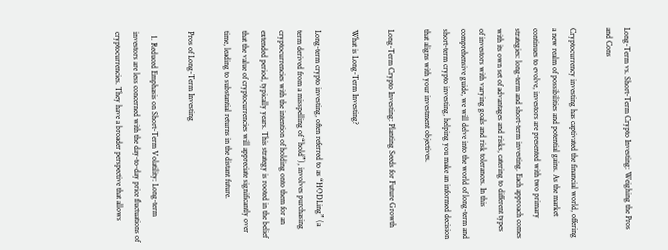Long-Term vs. Short-Term Crypto Investing: Weighing the Pros and Cons

Cryptocurrency investing has captivated the financial world, offering a new realm of possibilities and potential gains. As the market continues to evolve, investors are presented with two primary strategies: long-term and short-term investing. Each approach comes with its own set of advantages and risks, catering to different types of investors with varying goals and risk tolerances. In this comprehensive guide, we will delve into the world of long-term and short-term crypto investing, helping you make an informed decision that aligns with your investment objectives.

Long-Term Crypto Investing: Planting Seeds for Future Growth

What is Long-Term Investing?

Long-term crypto investing, often referred to as “HODLing” (a term derived from a misspelling of “hold”), involves purchasing cryptocurrencies with the intention of holding onto them for an extended period, typically years. This strategy is rooted in the belief that the value of cryptocurrencies will appreciate significantly over time, leading to substantial returns in the distant future.

Pros of Long-Term Investing

  1. Reduced Emphasis on Short-Term Volatility: Long-term investors are less concerned with the day-to-day price fluctuations of cryptocurrencies. They have a broader perspective that allows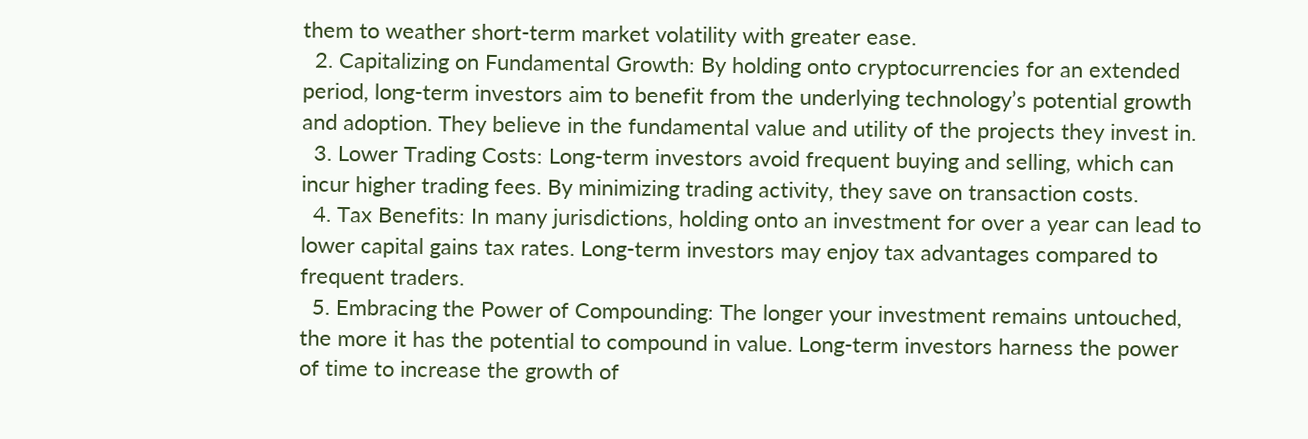them to weather short-term market volatility with greater ease.
  2. Capitalizing on Fundamental Growth: By holding onto cryptocurrencies for an extended period, long-term investors aim to benefit from the underlying technology’s potential growth and adoption. They believe in the fundamental value and utility of the projects they invest in.
  3. Lower Trading Costs: Long-term investors avoid frequent buying and selling, which can incur higher trading fees. By minimizing trading activity, they save on transaction costs.
  4. Tax Benefits: In many jurisdictions, holding onto an investment for over a year can lead to lower capital gains tax rates. Long-term investors may enjoy tax advantages compared to frequent traders.
  5. Embracing the Power of Compounding: The longer your investment remains untouched, the more it has the potential to compound in value. Long-term investors harness the power of time to increase the growth of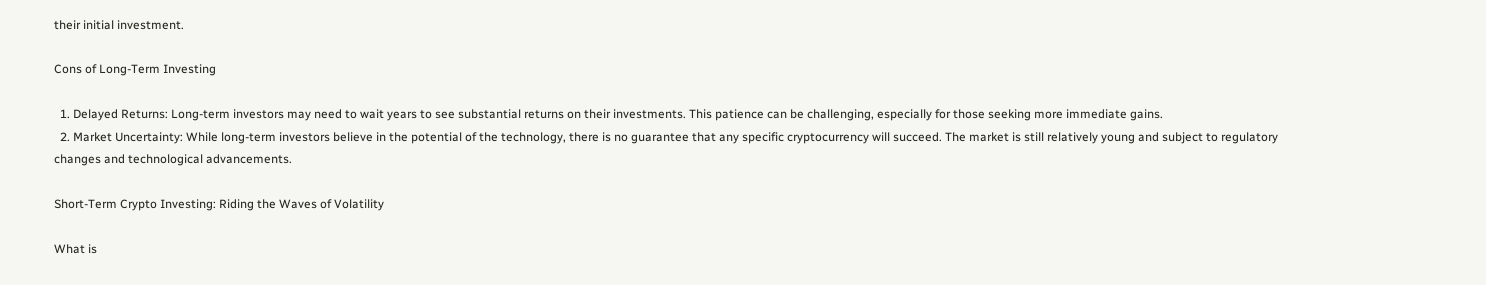their initial investment.

Cons of Long-Term Investing

  1. Delayed Returns: Long-term investors may need to wait years to see substantial returns on their investments. This patience can be challenging, especially for those seeking more immediate gains.
  2. Market Uncertainty: While long-term investors believe in the potential of the technology, there is no guarantee that any specific cryptocurrency will succeed. The market is still relatively young and subject to regulatory changes and technological advancements.

Short-Term Crypto Investing: Riding the Waves of Volatility

What is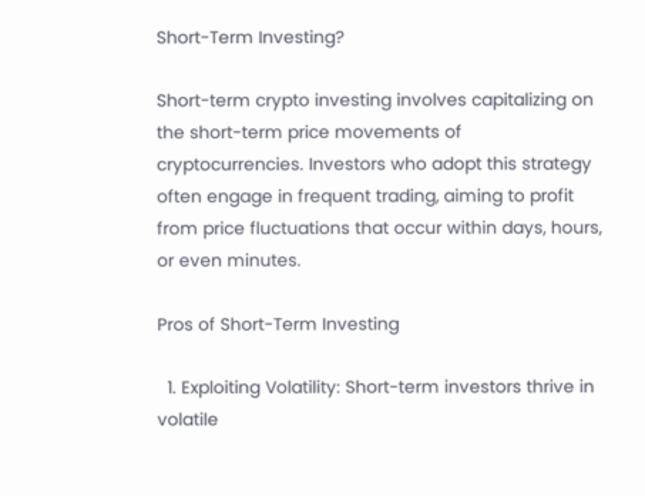Short-Term Investing?

Short-term crypto investing involves capitalizing on the short-term price movements of cryptocurrencies. Investors who adopt this strategy often engage in frequent trading, aiming to profit from price fluctuations that occur within days, hours, or even minutes.

Pros of Short-Term Investing

  1. Exploiting Volatility: Short-term investors thrive in volatile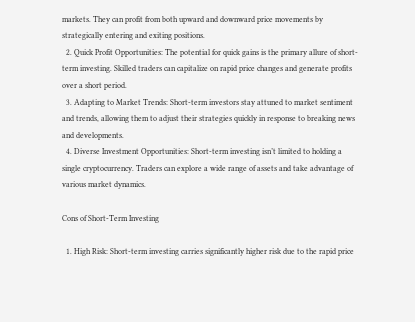markets. They can profit from both upward and downward price movements by strategically entering and exiting positions.
  2. Quick Profit Opportunities: The potential for quick gains is the primary allure of short-term investing. Skilled traders can capitalize on rapid price changes and generate profits over a short period.
  3. Adapting to Market Trends: Short-term investors stay attuned to market sentiment and trends, allowing them to adjust their strategies quickly in response to breaking news and developments.
  4. Diverse Investment Opportunities: Short-term investing isn’t limited to holding a single cryptocurrency. Traders can explore a wide range of assets and take advantage of various market dynamics.

Cons of Short-Term Investing

  1. High Risk: Short-term investing carries significantly higher risk due to the rapid price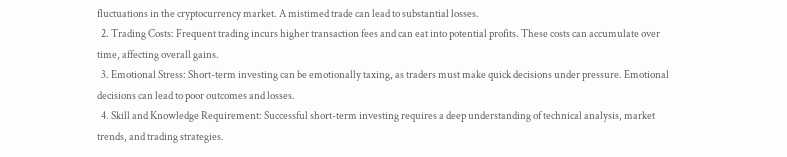fluctuations in the cryptocurrency market. A mistimed trade can lead to substantial losses.
  2. Trading Costs: Frequent trading incurs higher transaction fees and can eat into potential profits. These costs can accumulate over time, affecting overall gains.
  3. Emotional Stress: Short-term investing can be emotionally taxing, as traders must make quick decisions under pressure. Emotional decisions can lead to poor outcomes and losses.
  4. Skill and Knowledge Requirement: Successful short-term investing requires a deep understanding of technical analysis, market trends, and trading strategies.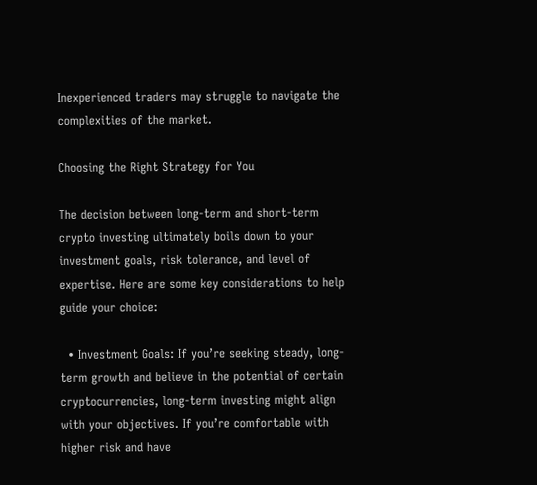Inexperienced traders may struggle to navigate the complexities of the market.

Choosing the Right Strategy for You

The decision between long-term and short-term crypto investing ultimately boils down to your investment goals, risk tolerance, and level of expertise. Here are some key considerations to help guide your choice:

  • Investment Goals: If you’re seeking steady, long-term growth and believe in the potential of certain cryptocurrencies, long-term investing might align with your objectives. If you’re comfortable with higher risk and have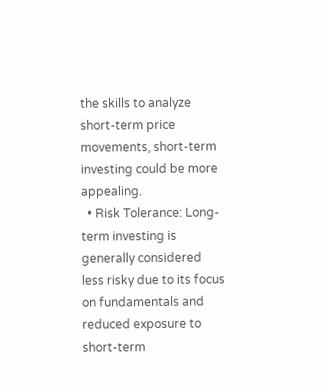the skills to analyze short-term price movements, short-term investing could be more appealing.
  • Risk Tolerance: Long-term investing is generally considered less risky due to its focus on fundamentals and reduced exposure to short-term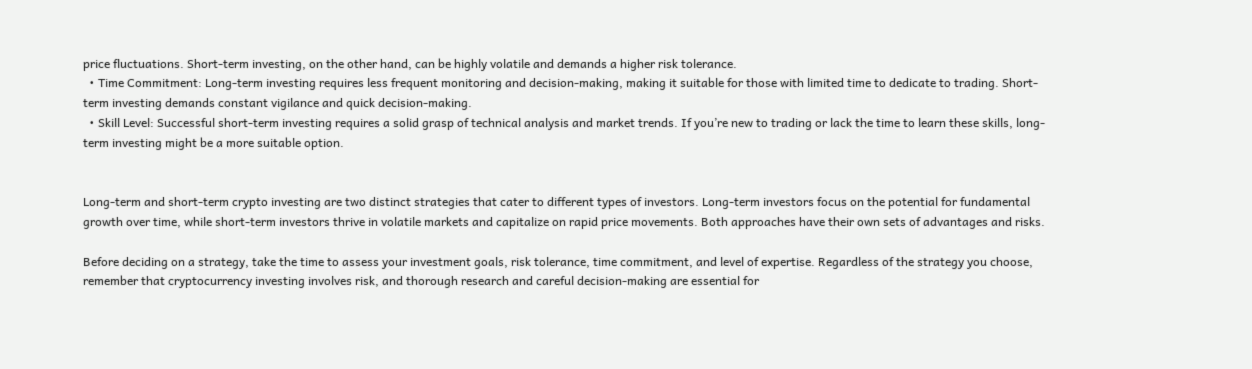price fluctuations. Short-term investing, on the other hand, can be highly volatile and demands a higher risk tolerance.
  • Time Commitment: Long-term investing requires less frequent monitoring and decision-making, making it suitable for those with limited time to dedicate to trading. Short-term investing demands constant vigilance and quick decision-making.
  • Skill Level: Successful short-term investing requires a solid grasp of technical analysis and market trends. If you’re new to trading or lack the time to learn these skills, long-term investing might be a more suitable option.


Long-term and short-term crypto investing are two distinct strategies that cater to different types of investors. Long-term investors focus on the potential for fundamental growth over time, while short-term investors thrive in volatile markets and capitalize on rapid price movements. Both approaches have their own sets of advantages and risks.

Before deciding on a strategy, take the time to assess your investment goals, risk tolerance, time commitment, and level of expertise. Regardless of the strategy you choose, remember that cryptocurrency investing involves risk, and thorough research and careful decision-making are essential for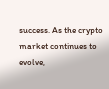success. As the crypto market continues to evolve,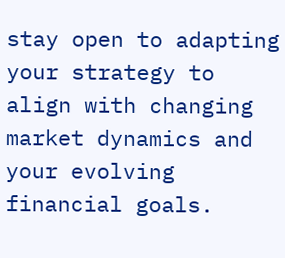stay open to adapting your strategy to align with changing market dynamics and your evolving financial goals.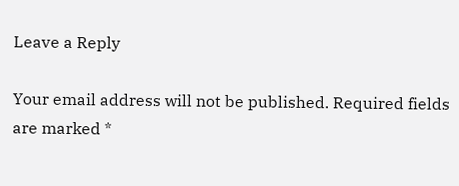Leave a Reply

Your email address will not be published. Required fields are marked *